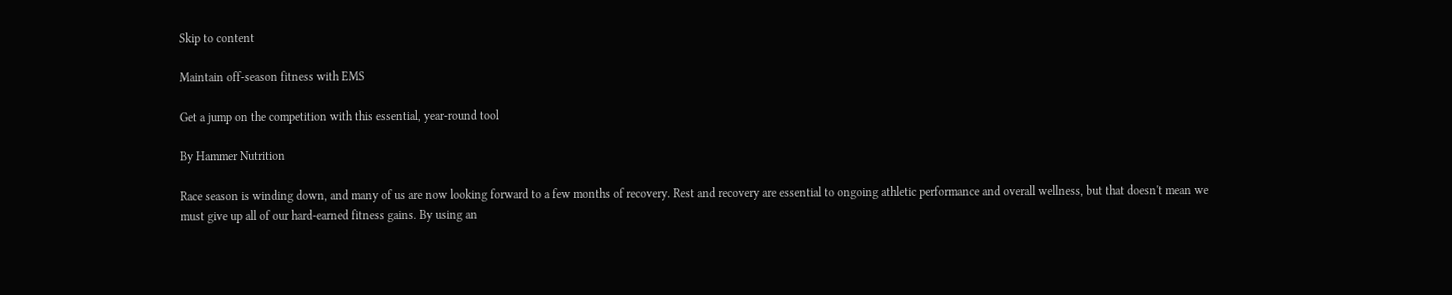Skip to content

Maintain off-season fitness with EMS

Get a jump on the competition with this essential, year-round tool

By Hammer Nutrition

Race season is winding down, and many of us are now looking forward to a few months of recovery. Rest and recovery are essential to ongoing athletic performance and overall wellness, but that doesn't mean we must give up all of our hard-earned fitness gains. By using an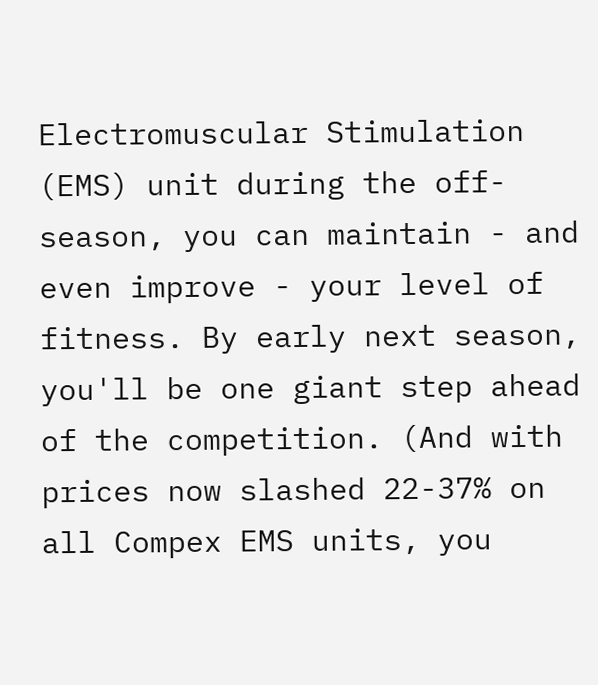Electromuscular Stimulation (EMS) unit during the off-season, you can maintain - and even improve - your level of fitness. By early next season, you'll be one giant step ahead of the competition. (And with prices now slashed 22-37% on all Compex EMS units, you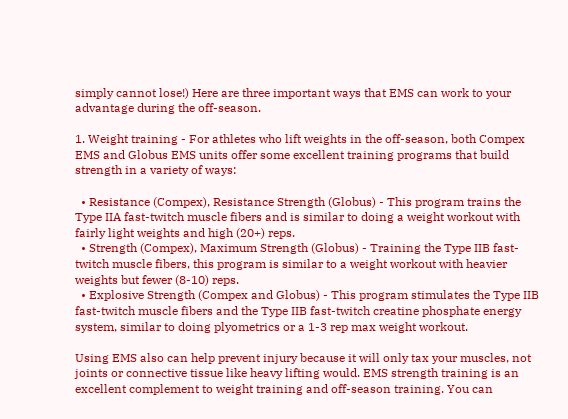simply cannot lose!) Here are three important ways that EMS can work to your advantage during the off-season.

1. Weight training - For athletes who lift weights in the off-season, both Compex EMS and Globus EMS units offer some excellent training programs that build strength in a variety of ways:

  • Resistance (Compex), Resistance Strength (Globus) - This program trains the Type IIA fast-twitch muscle fibers and is similar to doing a weight workout with fairly light weights and high (20+) reps.
  • Strength (Compex), Maximum Strength (Globus) - Training the Type IIB fast-twitch muscle fibers, this program is similar to a weight workout with heavier weights but fewer (8-10) reps.
  • Explosive Strength (Compex and Globus) - This program stimulates the Type IIB fast-twitch muscle fibers and the Type IIB fast-twitch creatine phosphate energy system, similar to doing plyometrics or a 1-3 rep max weight workout.

Using EMS also can help prevent injury because it will only tax your muscles, not joints or connective tissue like heavy lifting would. EMS strength training is an excellent complement to weight training and off-season training. You can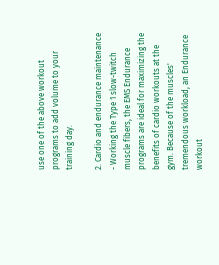use one of the above workout programs to add volume to your training day.

2. Cardio and endurance maintenance - Working the Type 1 slow-twitch muscle fibers, the EMS Endurance programs are ideal for maximizing the benefits of cardio workouts at the gym. Because of the muscles' tremendous workload, an Endurance workout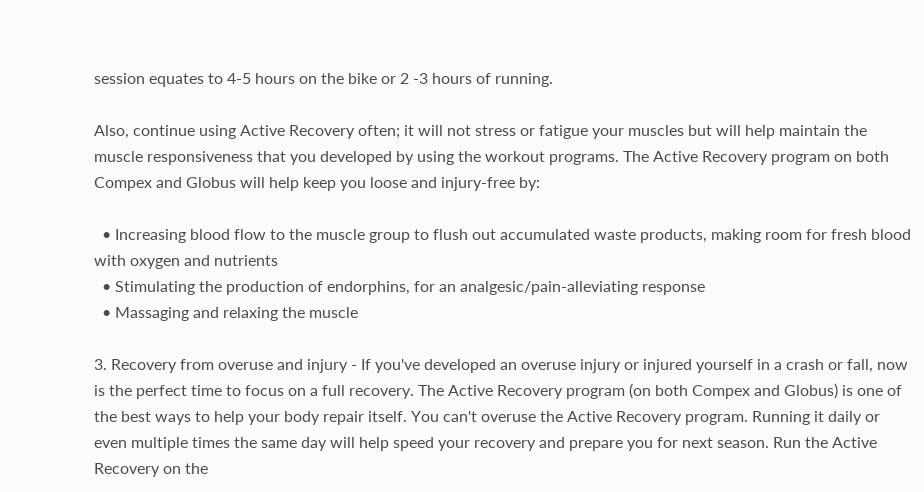session equates to 4-5 hours on the bike or 2 -3 hours of running.

Also, continue using Active Recovery often; it will not stress or fatigue your muscles but will help maintain the muscle responsiveness that you developed by using the workout programs. The Active Recovery program on both Compex and Globus will help keep you loose and injury-free by:

  • Increasing blood flow to the muscle group to flush out accumulated waste products, making room for fresh blood with oxygen and nutrients
  • Stimulating the production of endorphins, for an analgesic/pain-alleviating response
  • Massaging and relaxing the muscle

3. Recovery from overuse and injury - If you've developed an overuse injury or injured yourself in a crash or fall, now is the perfect time to focus on a full recovery. The Active Recovery program (on both Compex and Globus) is one of the best ways to help your body repair itself. You can't overuse the Active Recovery program. Running it daily or even multiple times the same day will help speed your recovery and prepare you for next season. Run the Active Recovery on the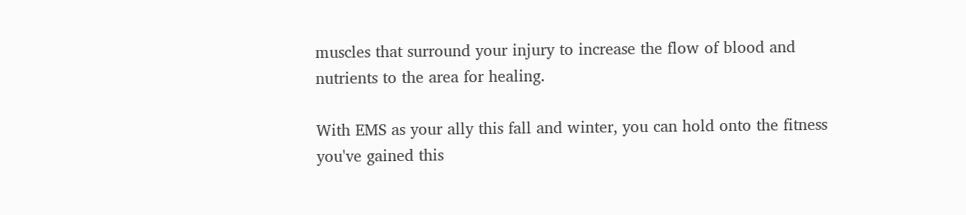muscles that surround your injury to increase the flow of blood and nutrients to the area for healing.

With EMS as your ally this fall and winter, you can hold onto the fitness you've gained this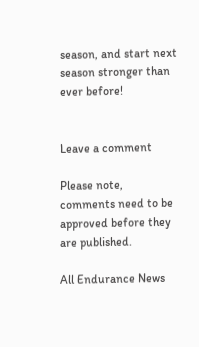season, and start next season stronger than ever before!


Leave a comment

Please note, comments need to be approved before they are published.

All Endurance News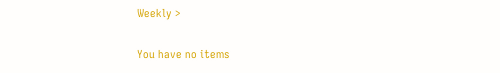Weekly >

You have no items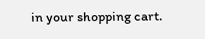in your shopping cart.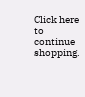Click here to continue shopping.